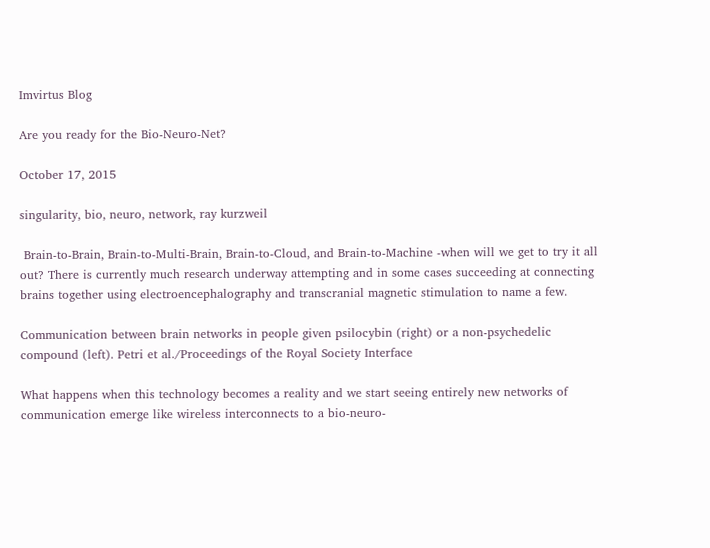Imvirtus Blog

Are you ready for the Bio-Neuro-Net?

October 17, 2015

singularity, bio, neuro, network, ray kurzweil

 Brain-to-Brain, Brain-to-Multi-Brain, Brain-to-Cloud, and Brain-to-Machine -when will we get to try it all out? There is currently much research underway attempting and in some cases succeeding at connecting brains together using electroencephalography and transcranial magnetic stimulation to name a few.

Communication between brain networks in people given psilocybin (right) or a non-psychedelic compound (left). Petri et al./Proceedings of the Royal Society Interface

What happens when this technology becomes a reality and we start seeing entirely new networks of communication emerge like wireless interconnects to a bio-neuro-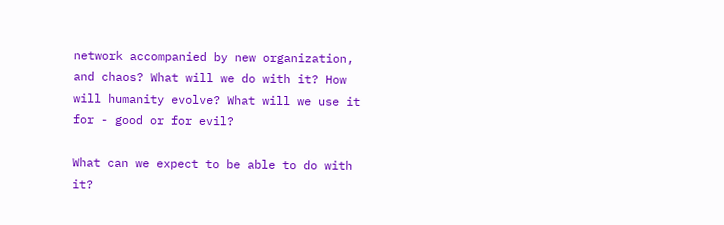network accompanied by new organization, and chaos? What will we do with it? How will humanity evolve? What will we use it for - good or for evil?

What can we expect to be able to do with it?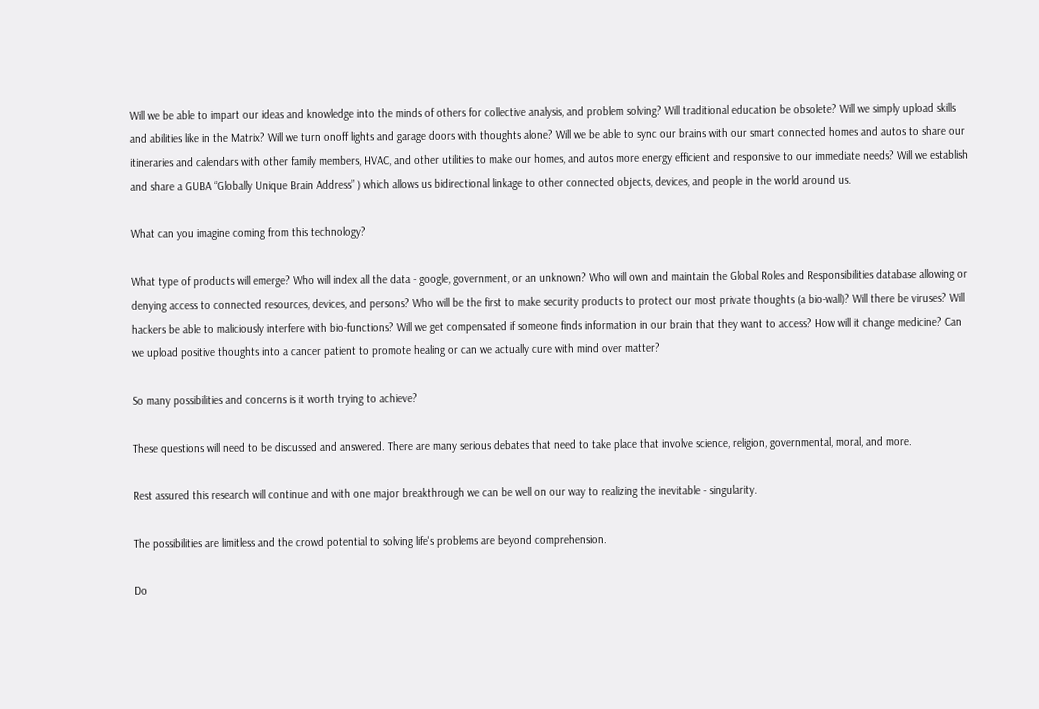Will we be able to impart our ideas and knowledge into the minds of others for collective analysis, and problem solving? Will traditional education be obsolete? Will we simply upload skills and abilities like in the Matrix? Will we turn onoff lights and garage doors with thoughts alone? Will we be able to sync our brains with our smart connected homes and autos to share our itineraries and calendars with other family members, HVAC, and other utilities to make our homes, and autos more energy efficient and responsive to our immediate needs? Will we establish and share a GUBA “Globally Unique Brain Address” ) which allows us bidirectional linkage to other connected objects, devices, and people in the world around us.

What can you imagine coming from this technology?

What type of products will emerge? Who will index all the data - google, government, or an unknown? Who will own and maintain the Global Roles and Responsibilities database allowing or denying access to connected resources, devices, and persons? Who will be the first to make security products to protect our most private thoughts (a bio-wall)? Will there be viruses? Will hackers be able to maliciously interfere with bio-functions? Will we get compensated if someone finds information in our brain that they want to access? How will it change medicine? Can we upload positive thoughts into a cancer patient to promote healing or can we actually cure with mind over matter?

So many possibilities and concerns is it worth trying to achieve?

These questions will need to be discussed and answered. There are many serious debates that need to take place that involve science, religion, governmental, moral, and more.

Rest assured this research will continue and with one major breakthrough we can be well on our way to realizing the inevitable - singularity.

The possibilities are limitless and the crowd potential to solving life's problems are beyond comprehension.

Do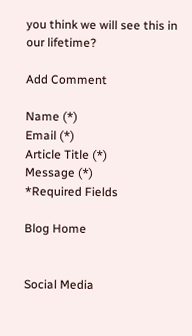you think we will see this in our lifetime?

Add Comment

Name (*)
Email (*)
Article Title (*)
Message (*)
*Required Fields

Blog Home


Social Media